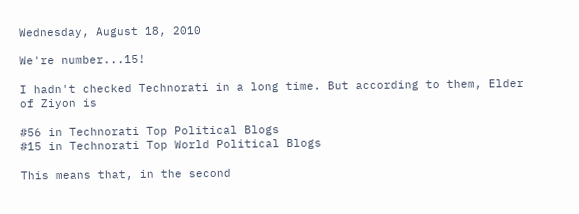Wednesday, August 18, 2010

We're number...15!

I hadn't checked Technorati in a long time. But according to them, Elder of Ziyon is

#56 in Technorati Top Political Blogs
#15 in Technorati Top World Political Blogs

This means that, in the second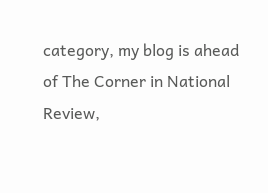category, my blog is ahead of The Corner in National Review,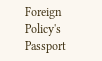Foreign Policy's Passport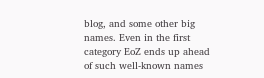blog, and some other big names. Even in the first category EoZ ends up ahead of such well-known names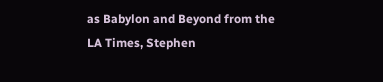as Babylon and Beyond from the LA Times, Stephen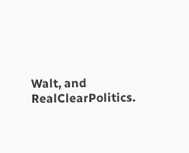Walt, and RealClearPolitics.